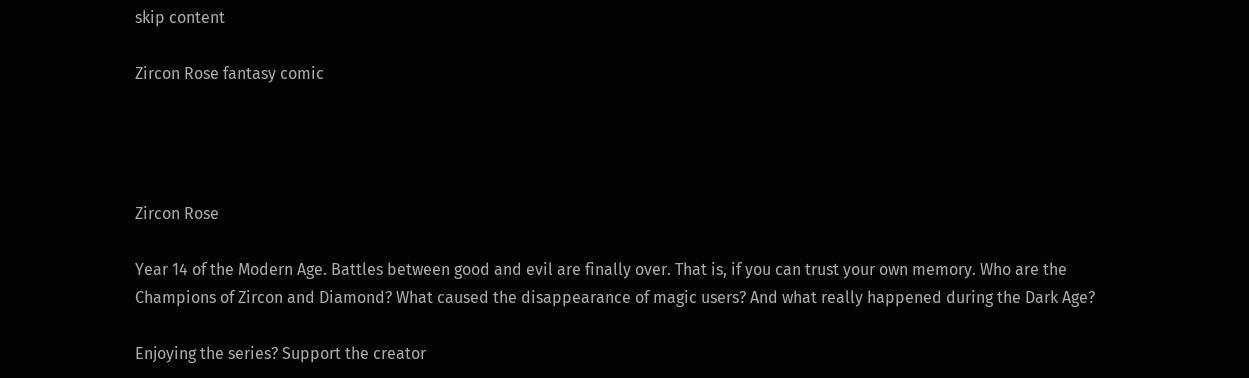skip content

Zircon Rose fantasy comic




Zircon Rose

Year 14 of the Modern Age. Battles between good and evil are finally over. That is, if you can trust your own memory. Who are the Champions of Zircon and Diamond? What caused the disappearance of magic users? And what really happened during the Dark Age?

Enjoying the series? Support the creator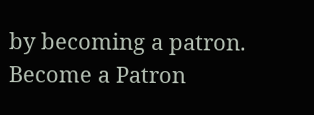by becoming a patron.
Become a Patron